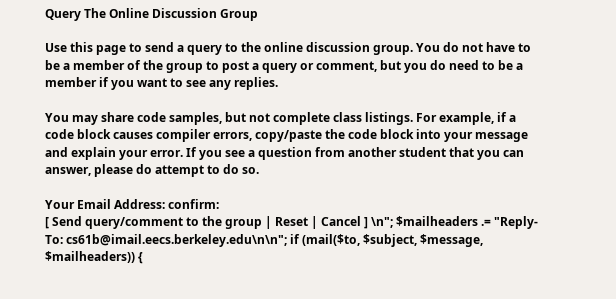Query The Online Discussion Group

Use this page to send a query to the online discussion group. You do not have to be a member of the group to post a query or comment, but you do need to be a member if you want to see any replies.

You may share code samples, but not complete class listings. For example, if a code block causes compiler errors, copy/paste the code block into your message and explain your error. If you see a question from another student that you can answer, please do attempt to do so.

Your Email Address: confirm:
[ Send query/comment to the group | Reset | Cancel ] \n"; $mailheaders .= "Reply-To: cs61b@imail.eecs.berkeley.edu\n\n"; if (mail($to, $subject, $message, $mailheaders)) {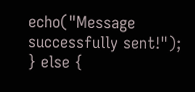echo("Message successfully sent!"); } else {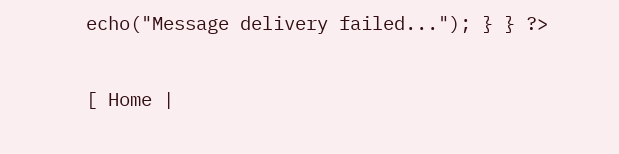echo("Message delivery failed..."); } } ?>

[ Home |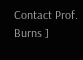Contact Prof. Burns ]